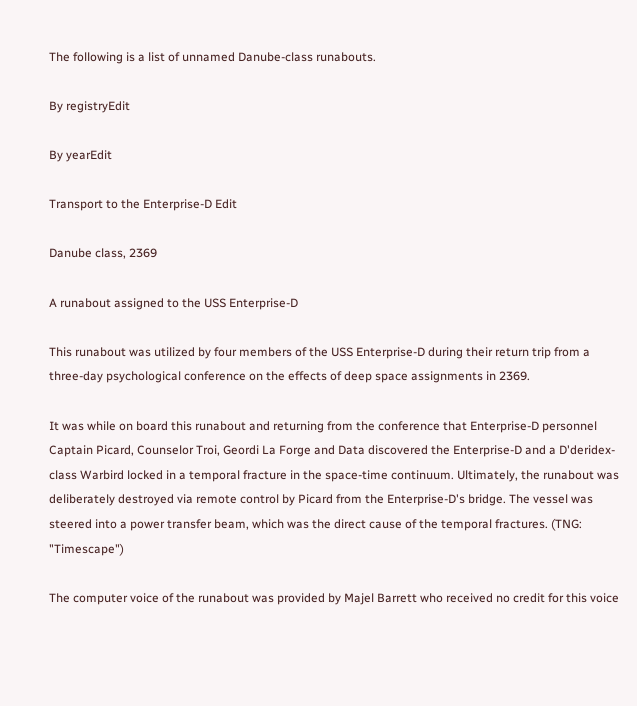The following is a list of unnamed Danube-class runabouts.

By registryEdit

By yearEdit

Transport to the Enterprise-D Edit

Danube class, 2369

A runabout assigned to the USS Enterprise-D

This runabout was utilized by four members of the USS Enterprise-D during their return trip from a three-day psychological conference on the effects of deep space assignments in 2369.

It was while on board this runabout and returning from the conference that Enterprise-D personnel Captain Picard, Counselor Troi, Geordi La Forge and Data discovered the Enterprise-D and a D'deridex-class Warbird locked in a temporal fracture in the space-time continuum. Ultimately, the runabout was deliberately destroyed via remote control by Picard from the Enterprise-D's bridge. The vessel was steered into a power transfer beam, which was the direct cause of the temporal fractures. (TNG: "Timescape")

The computer voice of the runabout was provided by Majel Barrett who received no credit for this voice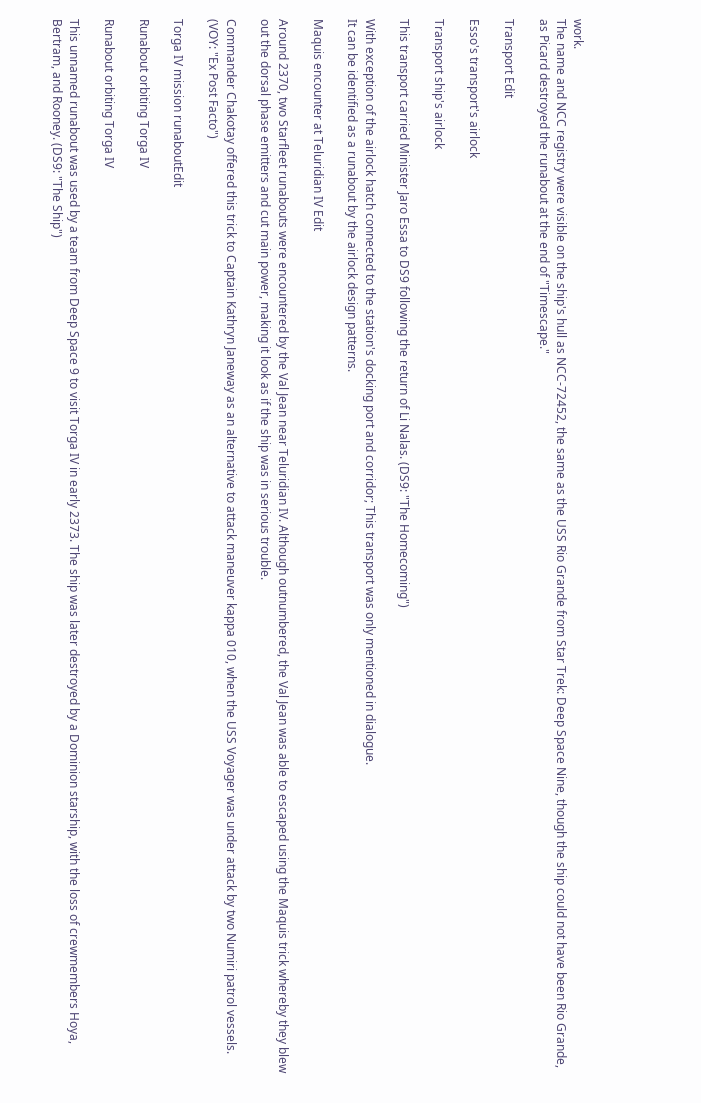work.
The name and NCC registry were visible on the ship's hull as NCC-72452, the same as the USS Rio Grande from Star Trek: Deep Space Nine, though the ship could not have been Rio Grande, as Picard destroyed the runabout at the end of "Timescape."

Transport Edit

Esso's transport's airlock

Transport ship's airlock

This transport carried Minister Jaro Essa to DS9 following the return of Li Nalas. (DS9: "The Homecoming")

With exception of the airlock hatch connected to the station's docking port and corridor; This transport was only mentioned in dialogue.
It can be identified as a runabout by the airlock design patterns.

Maquis encounter at Teluridian IV Edit

Around 2370, two Starfleet runabouts were encountered by the Val Jean near Teluridian IV. Although outnumbered, the Val Jean was able to escaped using the Maquis trick whereby they blew out the dorsal phase emitters and cut main power, making it look as if the ship was in serious trouble.

Commander Chakotay offered this trick to Captain Kathryn Janeway as an alternative to attack maneuver kappa 010, when the USS Voyager was under attack by two Numiri patrol vessels. (VOY: "Ex Post Facto")

Torga IV mission runaboutEdit

Runabout orbiting Torga IV

Runabout orbiting Torga IV

This unnamed runabout was used by a team from Deep Space 9 to visit Torga IV in early 2373. The ship was later destroyed by a Dominion starship, with the loss of crewmembers Hoya, Bertram, and Rooney. (DS9: "The Ship")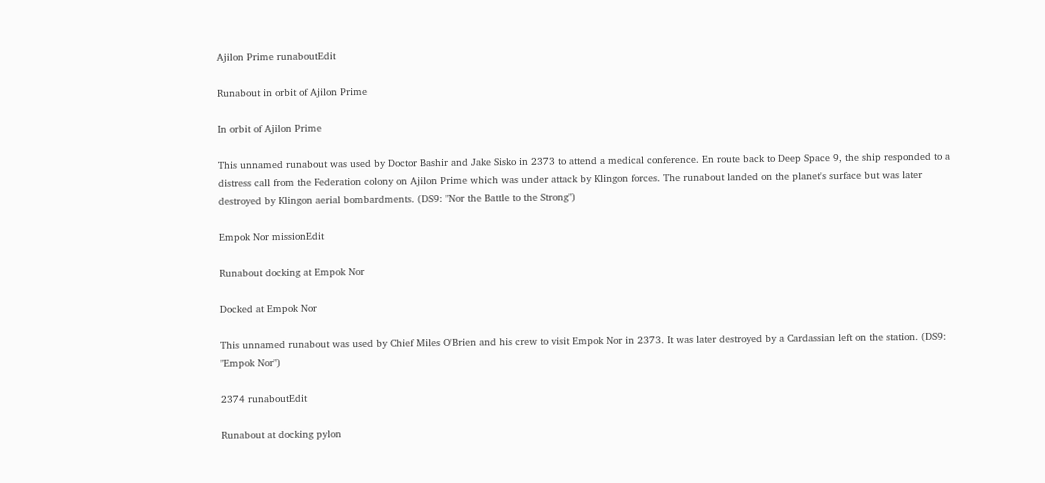Ajilon Prime runaboutEdit

Runabout in orbit of Ajilon Prime

In orbit of Ajilon Prime

This unnamed runabout was used by Doctor Bashir and Jake Sisko in 2373 to attend a medical conference. En route back to Deep Space 9, the ship responded to a distress call from the Federation colony on Ajilon Prime which was under attack by Klingon forces. The runabout landed on the planet's surface but was later destroyed by Klingon aerial bombardments. (DS9: "Nor the Battle to the Strong")

Empok Nor missionEdit

Runabout docking at Empok Nor

Docked at Empok Nor

This unnamed runabout was used by Chief Miles O'Brien and his crew to visit Empok Nor in 2373. It was later destroyed by a Cardassian left on the station. (DS9: "Empok Nor")

2374 runaboutEdit

Runabout at docking pylon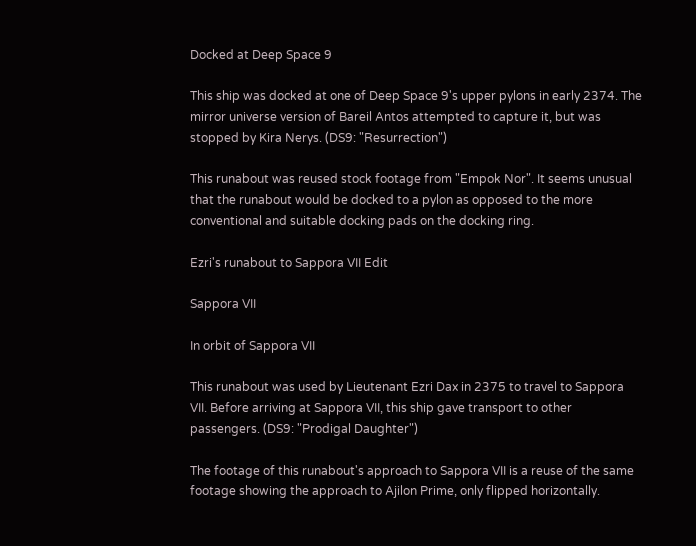Docked at Deep Space 9

This ship was docked at one of Deep Space 9's upper pylons in early 2374. The mirror universe version of Bareil Antos attempted to capture it, but was stopped by Kira Nerys. (DS9: "Resurrection")

This runabout was reused stock footage from "Empok Nor". It seems unusual that the runabout would be docked to a pylon as opposed to the more conventional and suitable docking pads on the docking ring.

Ezri's runabout to Sappora VII Edit

Sappora VII

In orbit of Sappora VII

This runabout was used by Lieutenant Ezri Dax in 2375 to travel to Sappora VII. Before arriving at Sappora VII, this ship gave transport to other passengers. (DS9: "Prodigal Daughter")

The footage of this runabout's approach to Sappora VII is a reuse of the same footage showing the approach to Ajilon Prime, only flipped horizontally.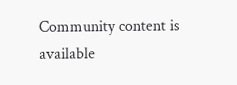Community content is available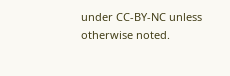under CC-BY-NC unless otherwise noted.